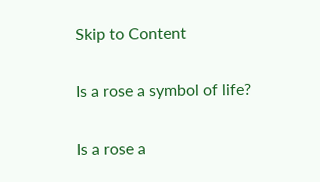Skip to Content

Is a rose a symbol of life?

Is a rose a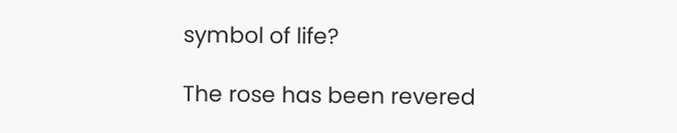symbol of life?

The rose has been revered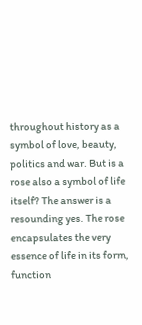throughout history as a symbol of love, beauty, politics and war. But is a rose also a symbol of life itself? The answer is a resounding yes. The rose encapsulates the very essence of life in its form, function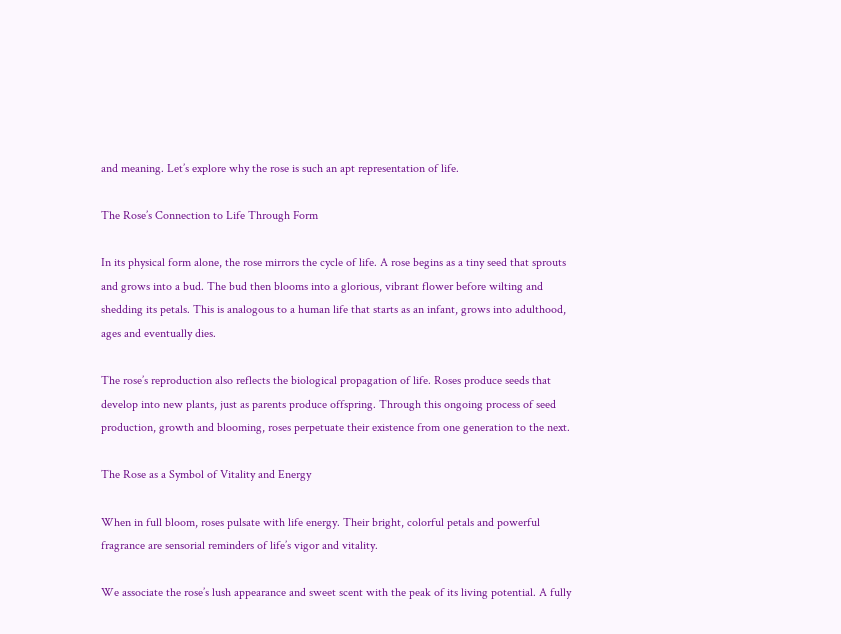and meaning. Let’s explore why the rose is such an apt representation of life.

The Rose’s Connection to Life Through Form

In its physical form alone, the rose mirrors the cycle of life. A rose begins as a tiny seed that sprouts and grows into a bud. The bud then blooms into a glorious, vibrant flower before wilting and shedding its petals. This is analogous to a human life that starts as an infant, grows into adulthood, ages and eventually dies.

The rose’s reproduction also reflects the biological propagation of life. Roses produce seeds that develop into new plants, just as parents produce offspring. Through this ongoing process of seed production, growth and blooming, roses perpetuate their existence from one generation to the next.

The Rose as a Symbol of Vitality and Energy

When in full bloom, roses pulsate with life energy. Their bright, colorful petals and powerful fragrance are sensorial reminders of life’s vigor and vitality.

We associate the rose’s lush appearance and sweet scent with the peak of its living potential. A fully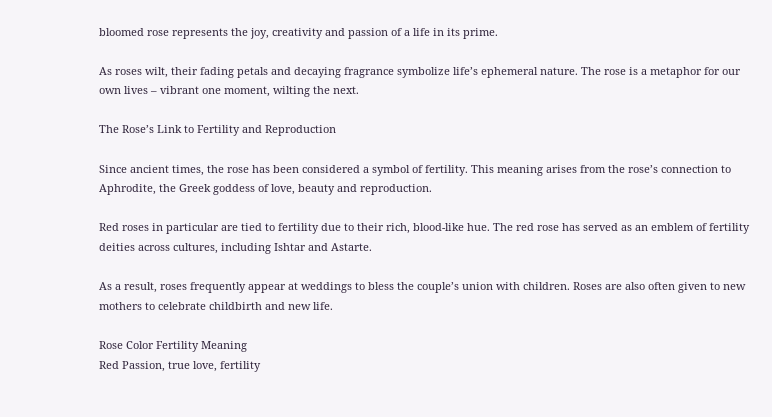bloomed rose represents the joy, creativity and passion of a life in its prime.

As roses wilt, their fading petals and decaying fragrance symbolize life’s ephemeral nature. The rose is a metaphor for our own lives – vibrant one moment, wilting the next.

The Rose’s Link to Fertility and Reproduction

Since ancient times, the rose has been considered a symbol of fertility. This meaning arises from the rose’s connection to Aphrodite, the Greek goddess of love, beauty and reproduction.

Red roses in particular are tied to fertility due to their rich, blood-like hue. The red rose has served as an emblem of fertility deities across cultures, including Ishtar and Astarte.

As a result, roses frequently appear at weddings to bless the couple’s union with children. Roses are also often given to new mothers to celebrate childbirth and new life.

Rose Color Fertility Meaning
Red Passion, true love, fertility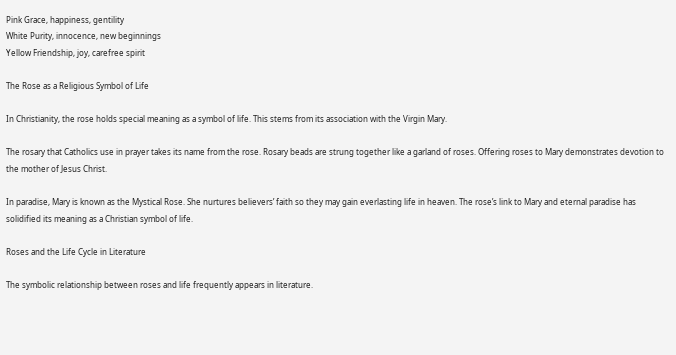Pink Grace, happiness, gentility
White Purity, innocence, new beginnings
Yellow Friendship, joy, carefree spirit

The Rose as a Religious Symbol of Life

In Christianity, the rose holds special meaning as a symbol of life. This stems from its association with the Virgin Mary.

The rosary that Catholics use in prayer takes its name from the rose. Rosary beads are strung together like a garland of roses. Offering roses to Mary demonstrates devotion to the mother of Jesus Christ.

In paradise, Mary is known as the Mystical Rose. She nurtures believers’ faith so they may gain everlasting life in heaven. The rose’s link to Mary and eternal paradise has solidified its meaning as a Christian symbol of life.

Roses and the Life Cycle in Literature

The symbolic relationship between roses and life frequently appears in literature.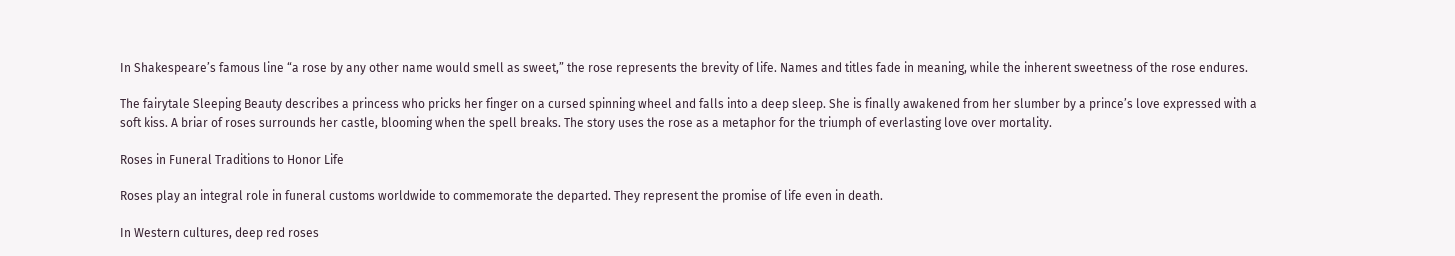In Shakespeare’s famous line “a rose by any other name would smell as sweet,” the rose represents the brevity of life. Names and titles fade in meaning, while the inherent sweetness of the rose endures.

The fairytale Sleeping Beauty describes a princess who pricks her finger on a cursed spinning wheel and falls into a deep sleep. She is finally awakened from her slumber by a prince’s love expressed with a soft kiss. A briar of roses surrounds her castle, blooming when the spell breaks. The story uses the rose as a metaphor for the triumph of everlasting love over mortality.

Roses in Funeral Traditions to Honor Life

Roses play an integral role in funeral customs worldwide to commemorate the departed. They represent the promise of life even in death.

In Western cultures, deep red roses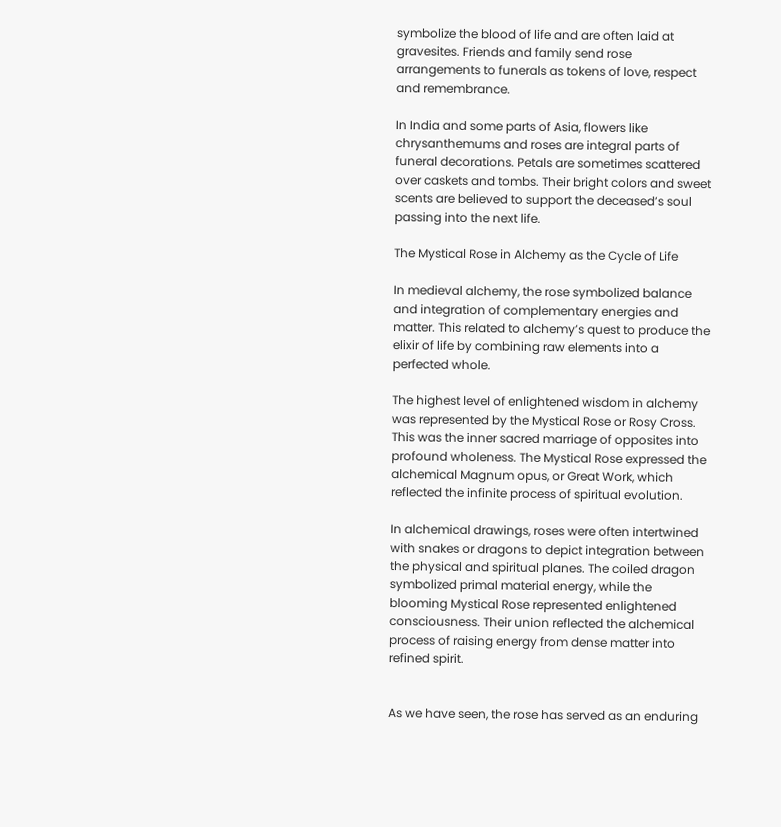symbolize the blood of life and are often laid at gravesites. Friends and family send rose arrangements to funerals as tokens of love, respect and remembrance.

In India and some parts of Asia, flowers like chrysanthemums and roses are integral parts of funeral decorations. Petals are sometimes scattered over caskets and tombs. Their bright colors and sweet scents are believed to support the deceased’s soul passing into the next life.

The Mystical Rose in Alchemy as the Cycle of Life

In medieval alchemy, the rose symbolized balance and integration of complementary energies and matter. This related to alchemy’s quest to produce the elixir of life by combining raw elements into a perfected whole.

The highest level of enlightened wisdom in alchemy was represented by the Mystical Rose or Rosy Cross. This was the inner sacred marriage of opposites into profound wholeness. The Mystical Rose expressed the alchemical Magnum opus, or Great Work, which reflected the infinite process of spiritual evolution.

In alchemical drawings, roses were often intertwined with snakes or dragons to depict integration between the physical and spiritual planes. The coiled dragon symbolized primal material energy, while the blooming Mystical Rose represented enlightened consciousness. Their union reflected the alchemical process of raising energy from dense matter into refined spirit.


As we have seen, the rose has served as an enduring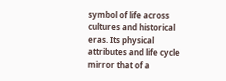symbol of life across cultures and historical eras. Its physical attributes and life cycle mirror that of a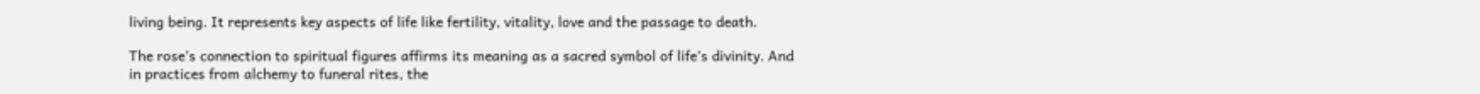living being. It represents key aspects of life like fertility, vitality, love and the passage to death.

The rose’s connection to spiritual figures affirms its meaning as a sacred symbol of life’s divinity. And in practices from alchemy to funeral rites, the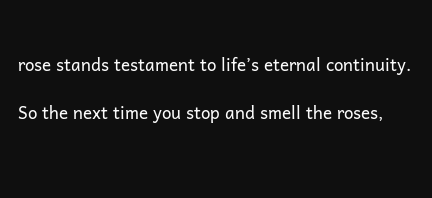rose stands testament to life’s eternal continuity.

So the next time you stop and smell the roses,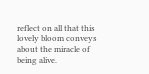reflect on all that this lovely bloom conveys about the miracle of being alive.